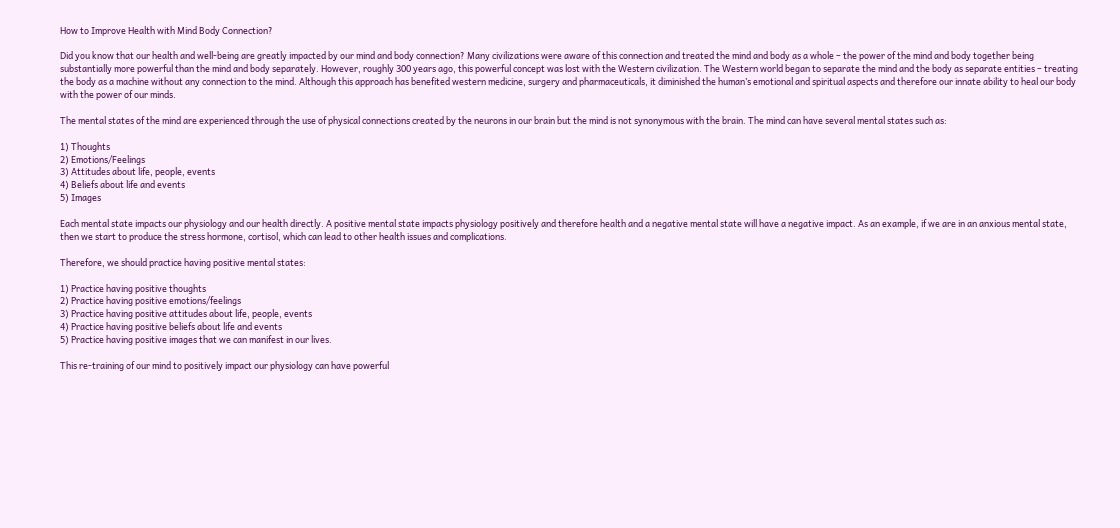How to Improve Health with Mind Body Connection?

Did you know that our health and well-being are greatly impacted by our mind and body connection? Many civilizations were aware of this connection and treated the mind and body as a whole – the power of the mind and body together being substantially more powerful than the mind and body separately. However, roughly 300 years ago, this powerful concept was lost with the Western civilization. The Western world began to separate the mind and the body as separate entities – treating the body as a machine without any connection to the mind. Although this approach has benefited western medicine, surgery and pharmaceuticals, it diminished the human’s emotional and spiritual aspects and therefore our innate ability to heal our body with the power of our minds.

The mental states of the mind are experienced through the use of physical connections created by the neurons in our brain but the mind is not synonymous with the brain. The mind can have several mental states such as:

1) Thoughts
2) Emotions/Feelings
3) Attitudes about life, people, events
4) Beliefs about life and events
5) Images

Each mental state impacts our physiology and our health directly. A positive mental state impacts physiology positively and therefore health and a negative mental state will have a negative impact. As an example, if we are in an anxious mental state, then we start to produce the stress hormone, cortisol, which can lead to other health issues and complications.

Therefore, we should practice having positive mental states:

1) Practice having positive thoughts
2) Practice having positive emotions/feelings
3) Practice having positive attitudes about life, people, events
4) Practice having positive beliefs about life and events
5) Practice having positive images that we can manifest in our lives.

This re-training of our mind to positively impact our physiology can have powerful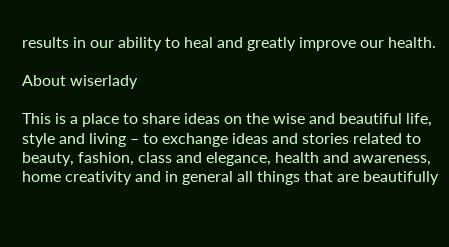results in our ability to heal and greatly improve our health.

About wiserlady

This is a place to share ideas on the wise and beautiful life, style and living – to exchange ideas and stories related to beauty, fashion, class and elegance, health and awareness, home creativity and in general all things that are beautifully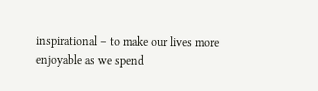inspirational – to make our lives more enjoyable as we spend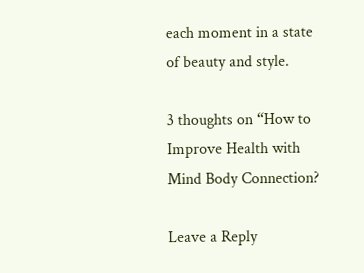each moment in a state of beauty and style.

3 thoughts on “How to Improve Health with Mind Body Connection?

Leave a Reply